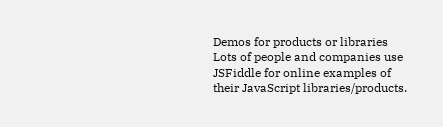Demos for products or libraries
Lots of people and companies use JSFiddle for online examples of their JavaScript libraries/products.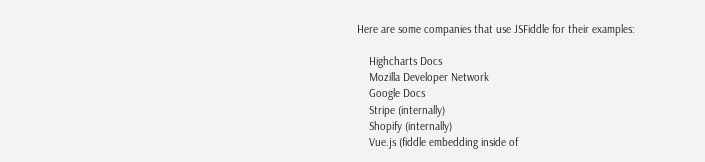Here are some companies that use JSFiddle for their examples:

    Highcharts Docs
    Mozilla Developer Network
    Google Docs
    Stripe (internally)
    Shopify (internally)
    Vue.js (fiddle embedding inside of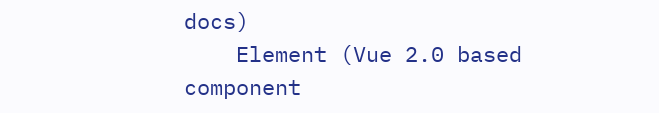docs)
    Element (Vue 2.0 based component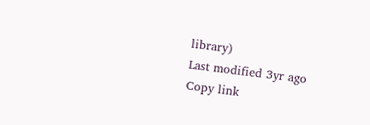library)
Last modified 3yr ago
Copy link